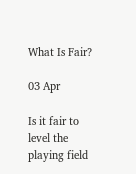What Is Fair?

03 Apr

Is it fair to level the playing field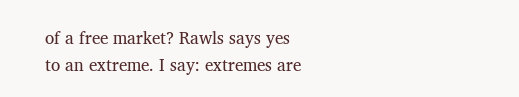of a free market? Rawls says yes to an extreme. I say: extremes are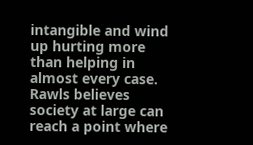intangible and wind up hurting more than helping in almost every case. Rawls believes society at large can reach a point where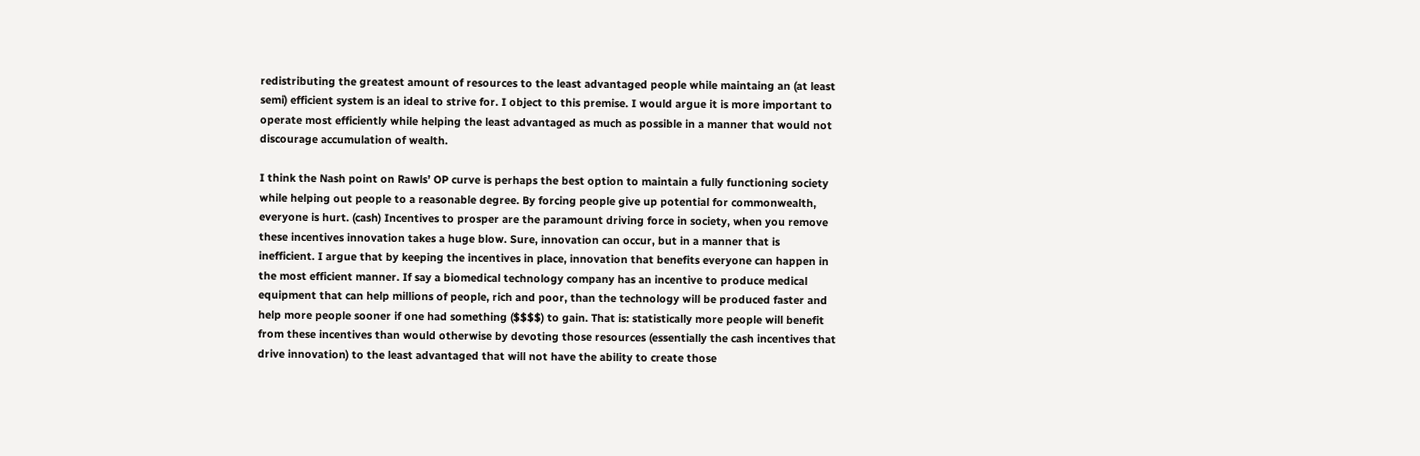redistributing the greatest amount of resources to the least advantaged people while maintaing an (at least semi) efficient system is an ideal to strive for. I object to this premise. I would argue it is more important to operate most efficiently while helping the least advantaged as much as possible in a manner that would not discourage accumulation of wealth.

I think the Nash point on Rawls’ OP curve is perhaps the best option to maintain a fully functioning society while helping out people to a reasonable degree. By forcing people give up potential for commonwealth, everyone is hurt. (cash) Incentives to prosper are the paramount driving force in society, when you remove these incentives innovation takes a huge blow. Sure, innovation can occur, but in a manner that is inefficient. I argue that by keeping the incentives in place, innovation that benefits everyone can happen in the most efficient manner. If say a biomedical technology company has an incentive to produce medical equipment that can help millions of people, rich and poor, than the technology will be produced faster and help more people sooner if one had something ($$$$) to gain. That is: statistically more people will benefit from these incentives than would otherwise by devoting those resources (essentially the cash incentives that drive innovation) to the least advantaged that will not have the ability to create those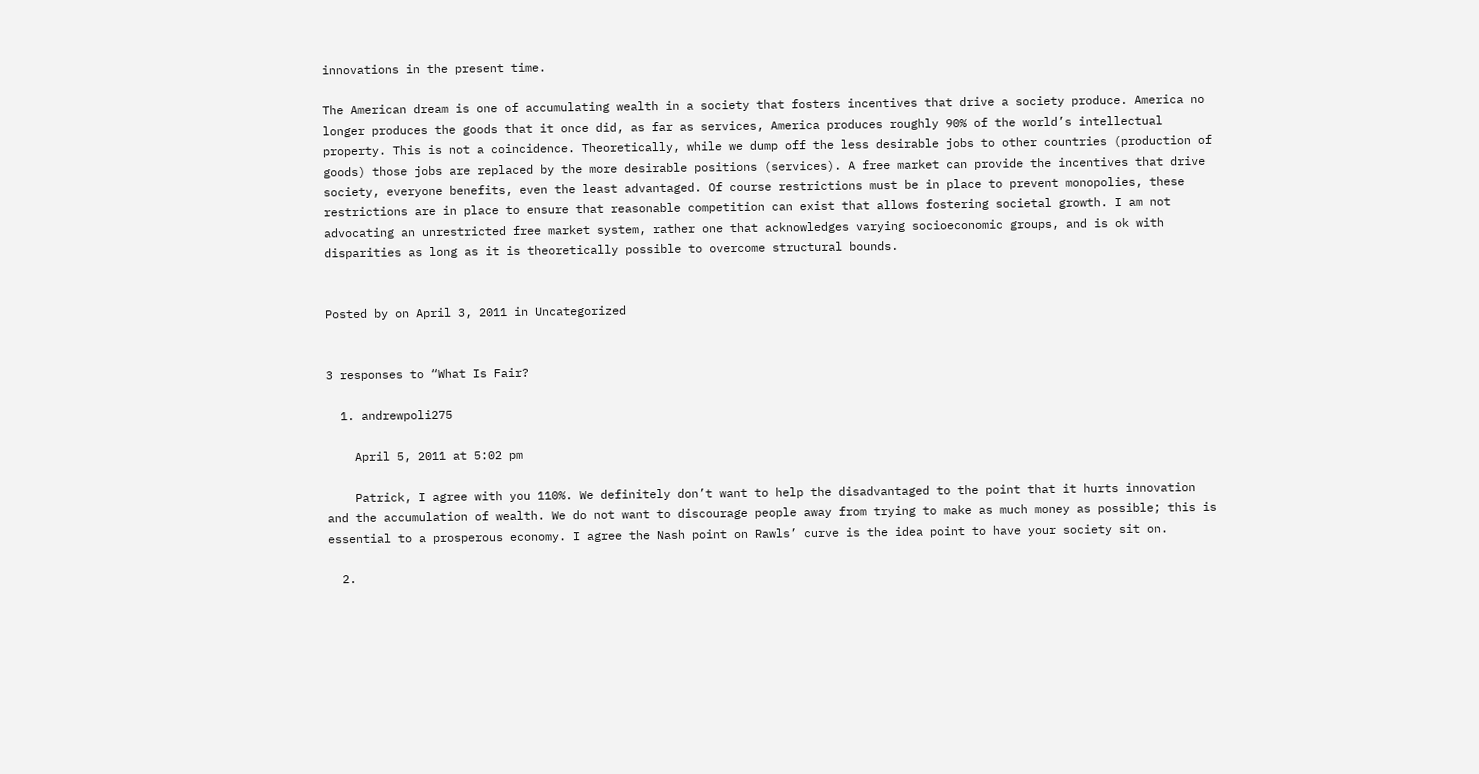innovations in the present time.

The American dream is one of accumulating wealth in a society that fosters incentives that drive a society produce. America no longer produces the goods that it once did, as far as services, America produces roughly 90% of the world’s intellectual property. This is not a coincidence. Theoretically, while we dump off the less desirable jobs to other countries (production of goods) those jobs are replaced by the more desirable positions (services). A free market can provide the incentives that drive society, everyone benefits, even the least advantaged. Of course restrictions must be in place to prevent monopolies, these restrictions are in place to ensure that reasonable competition can exist that allows fostering societal growth. I am not advocating an unrestricted free market system, rather one that acknowledges varying socioeconomic groups, and is ok with disparities as long as it is theoretically possible to overcome structural bounds.


Posted by on April 3, 2011 in Uncategorized


3 responses to “What Is Fair?

  1. andrewpoli275

    April 5, 2011 at 5:02 pm

    Patrick, I agree with you 110%. We definitely don’t want to help the disadvantaged to the point that it hurts innovation and the accumulation of wealth. We do not want to discourage people away from trying to make as much money as possible; this is essential to a prosperous economy. I agree the Nash point on Rawls’ curve is the idea point to have your society sit on.

  2.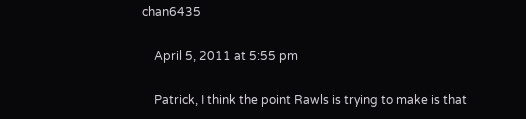chan6435

    April 5, 2011 at 5:55 pm

    Patrick, I think the point Rawls is trying to make is that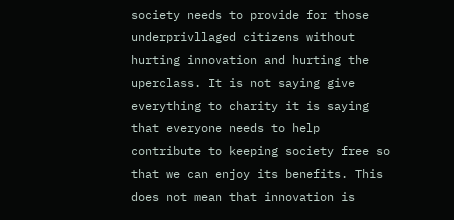society needs to provide for those underprivllaged citizens without hurting innovation and hurting the uperclass. It is not saying give everything to charity it is saying that everyone needs to help contribute to keeping society free so that we can enjoy its benefits. This does not mean that innovation is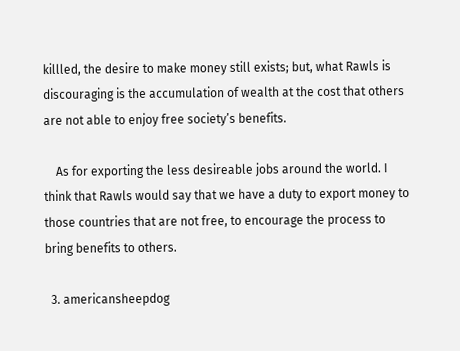killled, the desire to make money still exists; but, what Rawls is discouraging is the accumulation of wealth at the cost that others are not able to enjoy free society’s benefits.

    As for exporting the less desireable jobs around the world. I think that Rawls would say that we have a duty to export money to those countries that are not free, to encourage the process to bring benefits to others.

  3. americansheepdog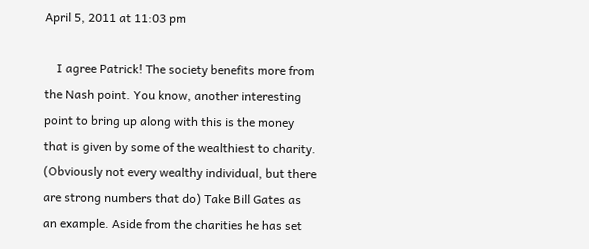April 5, 2011 at 11:03 pm

    I agree Patrick! The society benefits more from the Nash point. You know, another interesting point to bring up along with this is the money that is given by some of the wealthiest to charity. (Obviously not every wealthy individual, but there are strong numbers that do) Take Bill Gates as an example. Aside from the charities he has set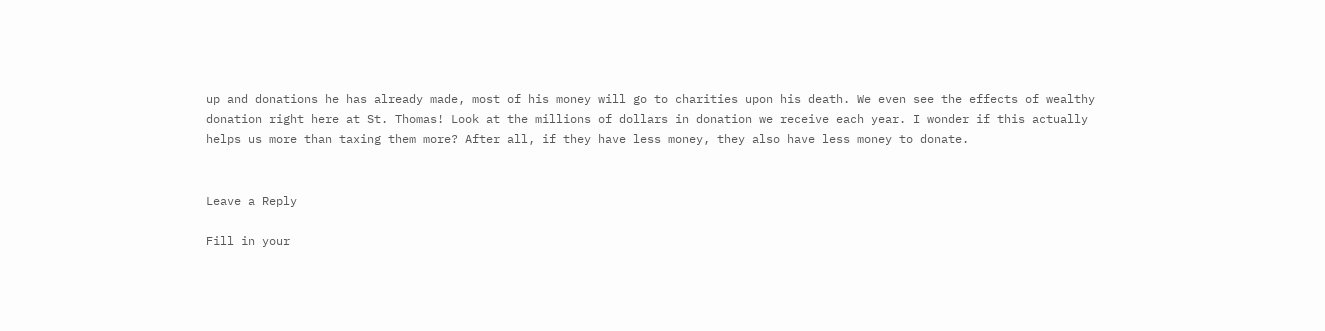up and donations he has already made, most of his money will go to charities upon his death. We even see the effects of wealthy donation right here at St. Thomas! Look at the millions of dollars in donation we receive each year. I wonder if this actually helps us more than taxing them more? After all, if they have less money, they also have less money to donate.


Leave a Reply

Fill in your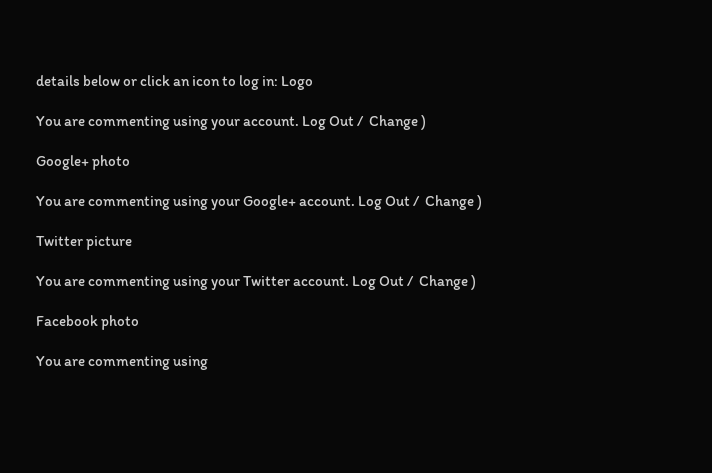details below or click an icon to log in: Logo

You are commenting using your account. Log Out /  Change )

Google+ photo

You are commenting using your Google+ account. Log Out /  Change )

Twitter picture

You are commenting using your Twitter account. Log Out /  Change )

Facebook photo

You are commenting using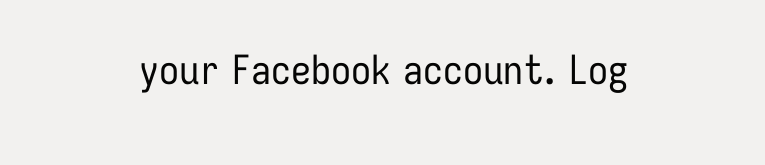your Facebook account. Log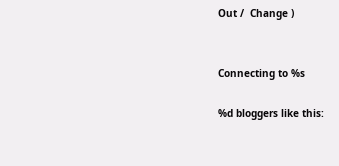Out /  Change )


Connecting to %s

%d bloggers like this: